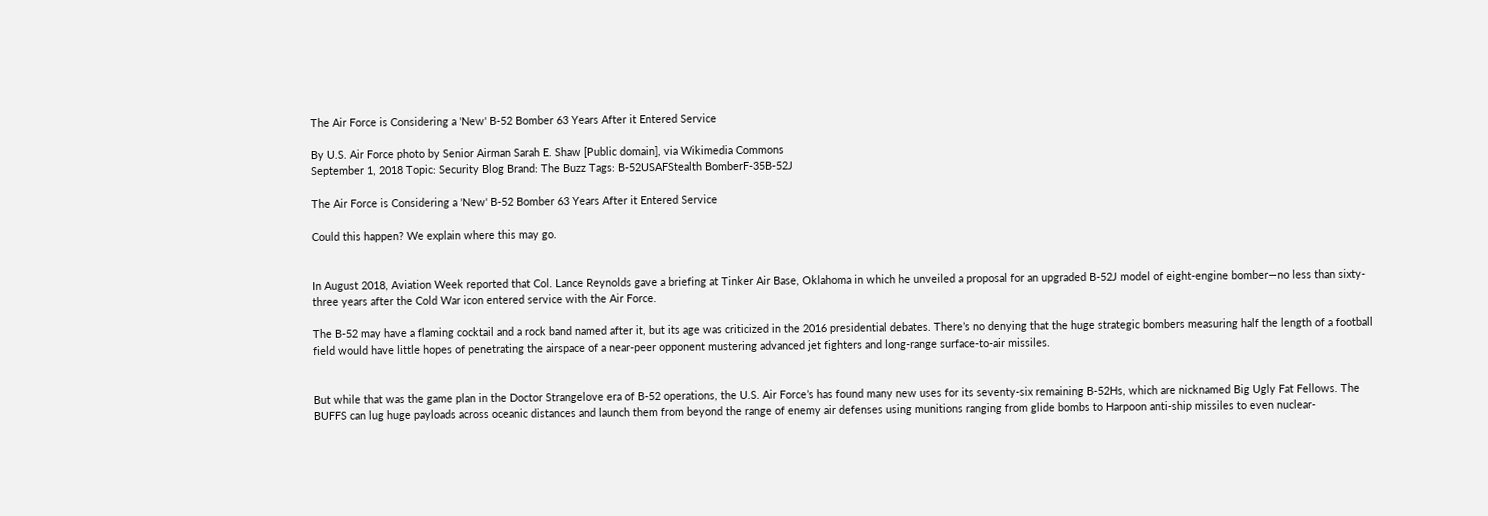The Air Force is Considering a 'New' B-52 Bomber 63 Years After it Entered Service

By U.S. Air Force photo by Senior Airman Sarah E. Shaw [Public domain], via Wikimedia Commons
September 1, 2018 Topic: Security Blog Brand: The Buzz Tags: B-52USAFStealth BomberF-35B-52J

The Air Force is Considering a 'New' B-52 Bomber 63 Years After it Entered Service

Could this happen? We explain where this may go.


In August 2018, Aviation Week reported that Col. Lance Reynolds gave a briefing at Tinker Air Base, Oklahoma in which he unveiled a proposal for an upgraded B-52J model of eight-engine bomber—no less than sixty-three years after the Cold War icon entered service with the Air Force.

The B-52 may have a flaming cocktail and a rock band named after it, but its age was criticized in the 2016 presidential debates. There’s no denying that the huge strategic bombers measuring half the length of a football field would have little hopes of penetrating the airspace of a near-peer opponent mustering advanced jet fighters and long-range surface-to-air missiles.


But while that was the game plan in the Doctor Strangelove era of B-52 operations, the U.S. Air Force’s has found many new uses for its seventy-six remaining B-52Hs, which are nicknamed Big Ugly Fat Fellows. The BUFFS can lug huge payloads across oceanic distances and launch them from beyond the range of enemy air defenses using munitions ranging from glide bombs to Harpoon anti-ship missiles to even nuclear-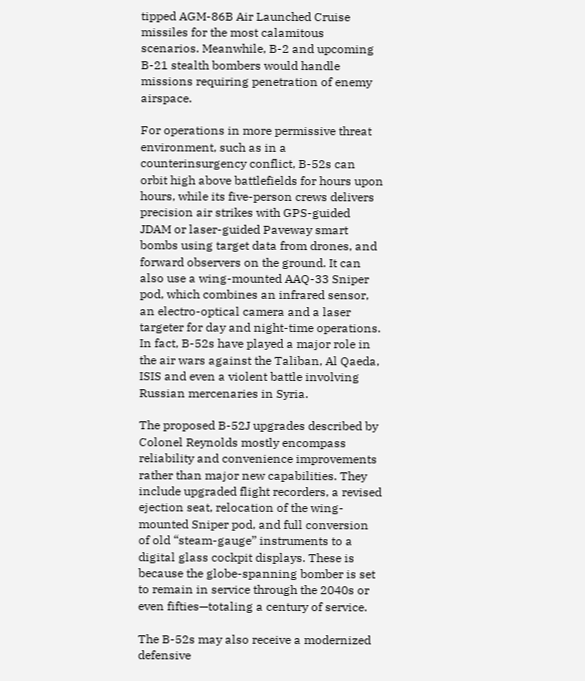tipped AGM-86B Air Launched Cruise missiles for the most calamitous scenarios. Meanwhile, B-2 and upcoming B-21 stealth bombers would handle missions requiring penetration of enemy airspace.

For operations in more permissive threat environment, such as in a counterinsurgency conflict, B-52s can orbit high above battlefields for hours upon hours, while its five-person crews delivers precision air strikes with GPS-guided JDAM or laser-guided Paveway smart bombs using target data from drones, and forward observers on the ground. It can also use a wing-mounted AAQ-33 Sniper pod, which combines an infrared sensor, an electro-optical camera and a laser targeter for day and night-time operations. In fact, B-52s have played a major role in the air wars against the Taliban, Al Qaeda, ISIS and even a violent battle involving Russian mercenaries in Syria.

The proposed B-52J upgrades described by Colonel Reynolds mostly encompass reliability and convenience improvements rather than major new capabilities. They include upgraded flight recorders, a revised ejection seat, relocation of the wing-mounted Sniper pod, and full conversion of old “steam-gauge” instruments to a digital glass cockpit displays. These is because the globe-spanning bomber is set to remain in service through the 2040s or even fifties—totaling a century of service.

The B-52s may also receive a modernized defensive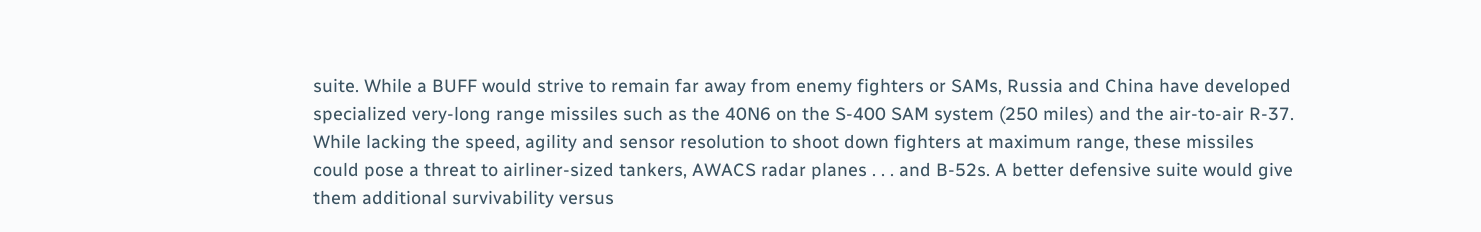suite. While a BUFF would strive to remain far away from enemy fighters or SAMs, Russia and China have developed specialized very-long range missiles such as the 40N6 on the S-400 SAM system (250 miles) and the air-to-air R-37. While lacking the speed, agility and sensor resolution to shoot down fighters at maximum range, these missiles could pose a threat to airliner-sized tankers, AWACS radar planes . . . and B-52s. A better defensive suite would give them additional survivability versus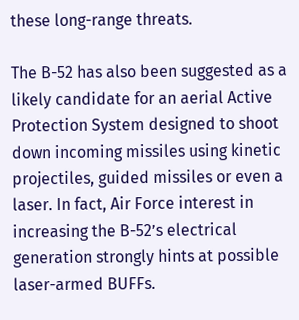these long-range threats.

The B-52 has also been suggested as a likely candidate for an aerial Active Protection System designed to shoot down incoming missiles using kinetic projectiles, guided missiles or even a laser. In fact, Air Force interest in increasing the B-52’s electrical generation strongly hints at possible laser-armed BUFFs.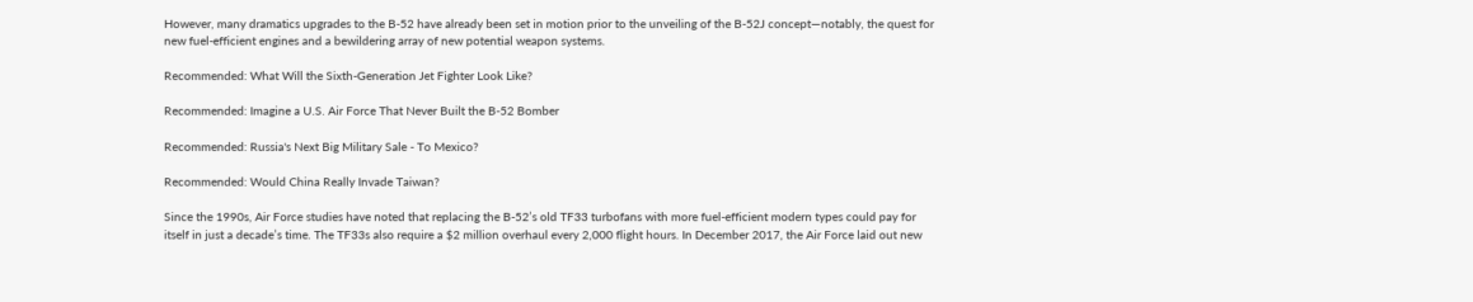However, many dramatics upgrades to the B-52 have already been set in motion prior to the unveiling of the B-52J concept—notably, the quest for new fuel-efficient engines and a bewildering array of new potential weapon systems.

Recommended: What Will the Sixth-Generation Jet Fighter Look Like?

Recommended: Imagine a U.S. Air Force That Never Built the B-52 Bomber

Recommended: Russia's Next Big Military Sale - To Mexico?

Recommended: Would China Really Invade Taiwan?

Since the 1990s, Air Force studies have noted that replacing the B-52’s old TF33 turbofans with more fuel-efficient modern types could pay for itself in just a decade’s time. The TF33s also require a $2 million overhaul every 2,000 flight hours. In December 2017, the Air Force laid out new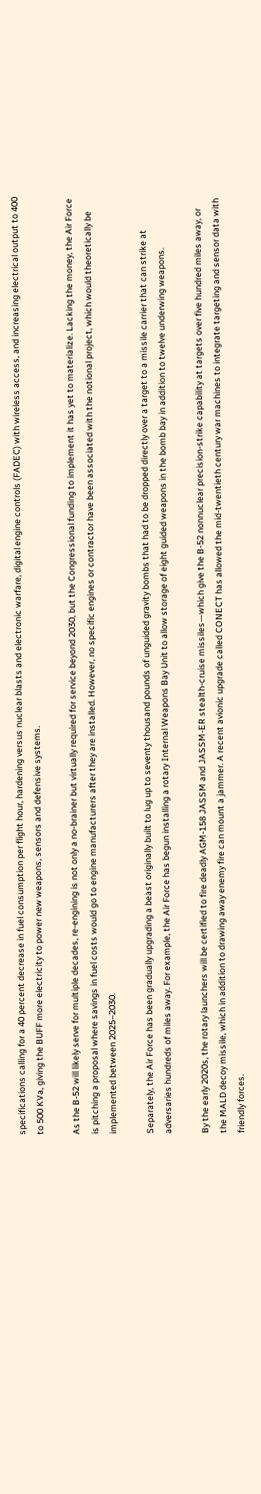specifications calling for a 40 percent decrease in fuel consumption per flight hour, hardening versus nuclear blasts and electronic warfare, digital engine controls (FADEC) with wireless access, and increasing electrical output to 400 to 500 KVa, giving the BUFF more electricity to power new weapons, sensors and defensive systems.

As the B-52 will likely serve for multiple decades, re-engining is not only a no-brainer but virtually required for service beyond 2030, but the Congressional funding to implement it has yet to materialize. Lacking the money, the Air Force is pitching a proposal where savings in fuel costs would go to engine manufacturers after they are installed. However, no specific engines or contractor have been associated with the notional project, which would theoretically be implemented between 2025–2030.

Separately, the Air Force has been gradually upgrading a beast originally built to lug up to seventy thousand pounds of unguided gravity bombs that had to be dropped directly over a target to a missile carrier that can strike at adversaries hundreds of miles away. For example, the Air Force has begun installing a rotary Internal Weapons Bay Unit to allow storage of eight guided weapons in the bomb bay in addition to twelve underwing weapons.

By the early 2020s, the rotary launchers will be certified to fire deadly AGM-158 JASSM and JASSM-ER stealth-cruise missiles—which give the B-52 nonnuclear precision-strike capability at targets over five hundred miles away, or the MALD decoy missile, which in addition to drawing away enemy fire can mount a jammer. A recent avionic upgrade called CONECT has allowed the mid-twentieth century war machines to integrate targeting and sensor data with friendly forces.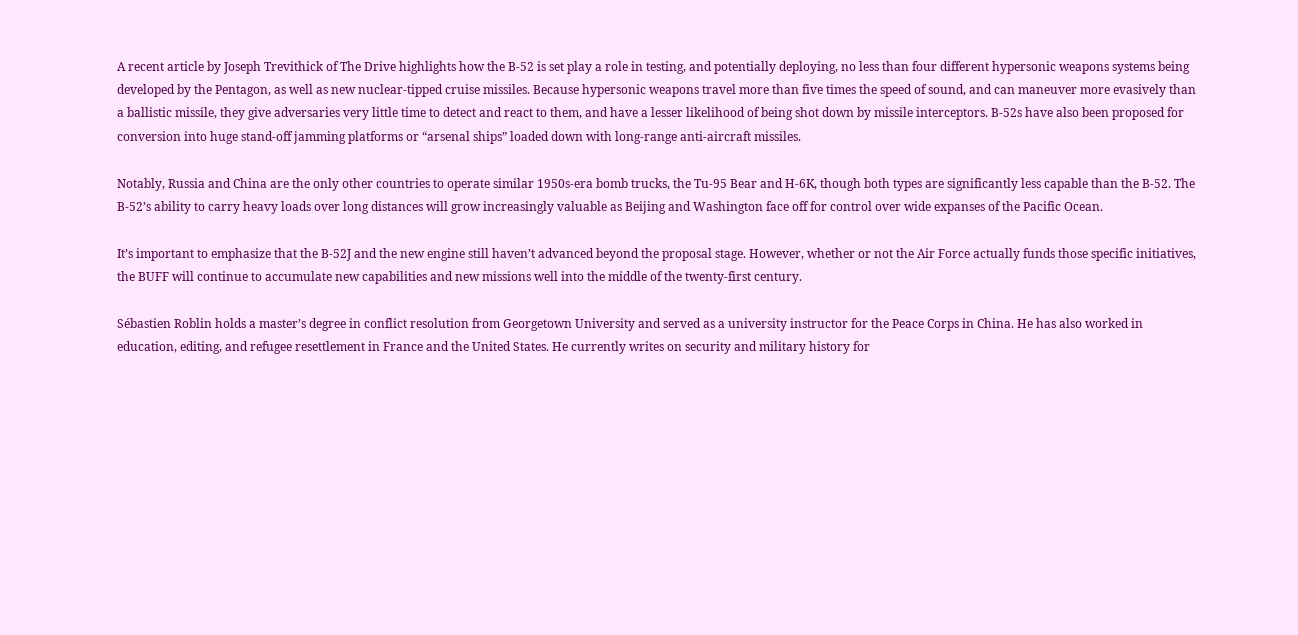A recent article by Joseph Trevithick of The Drive highlights how the B-52 is set play a role in testing, and potentially deploying, no less than four different hypersonic weapons systems being developed by the Pentagon, as well as new nuclear-tipped cruise missiles. Because hypersonic weapons travel more than five times the speed of sound, and can maneuver more evasively than a ballistic missile, they give adversaries very little time to detect and react to them, and have a lesser likelihood of being shot down by missile interceptors. B-52s have also been proposed for conversion into huge stand-off jamming platforms or “arsenal ships” loaded down with long-range anti-aircraft missiles.

Notably, Russia and China are the only other countries to operate similar 1950s-era bomb trucks, the Tu-95 Bear and H-6K, though both types are significantly less capable than the B-52. The B-52’s ability to carry heavy loads over long distances will grow increasingly valuable as Beijing and Washington face off for control over wide expanses of the Pacific Ocean.

It’s important to emphasize that the B-52J and the new engine still haven’t advanced beyond the proposal stage. However, whether or not the Air Force actually funds those specific initiatives, the BUFF will continue to accumulate new capabilities and new missions well into the middle of the twenty-first century.

Sébastien Roblin holds a master’s degree in conflict resolution from Georgetown University and served as a university instructor for the Peace Corps in China. He has also worked in education, editing, and refugee resettlement in France and the United States. He currently writes on security and military history for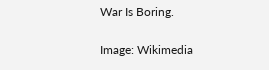War Is Boring.

Image: Wikimedia